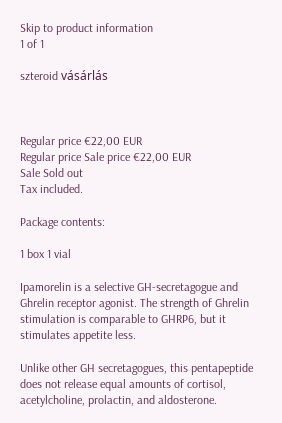Skip to product information
1 of 1

szteroid vásárlás



Regular price €22,00 EUR
Regular price Sale price €22,00 EUR
Sale Sold out
Tax included.

Package contents:

1 box 1 vial

Ipamorelin is a selective GH-secretagogue and Ghrelin receptor agonist. The strength of Ghrelin stimulation is comparable to GHRP6, but it stimulates appetite less.

Unlike other GH secretagogues, this pentapeptide does not release equal amounts of cortisol, acetylcholine, prolactin, and aldosterone.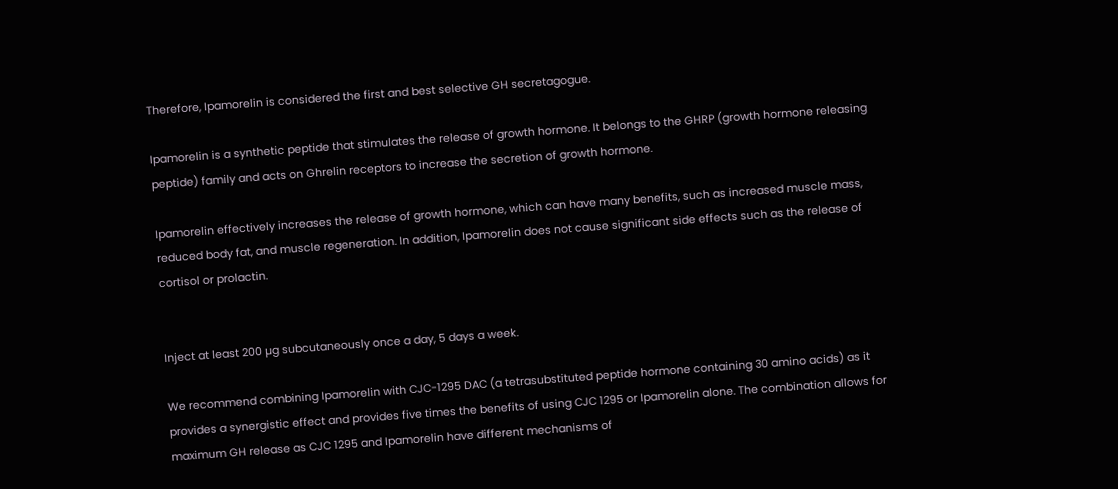Therefore, Ipamorelin is considered the first and best selective GH secretagogue.

Ipamorelin is a synthetic peptide that stimulates the release of growth hormone. It belongs to the GHRP (growth hormone releasing peptide) family and acts on Ghrelin receptors to increase the secretion of growth hormone.

Ipamorelin effectively increases the release of growth hormone, which can have many benefits, such as increased muscle mass, reduced body fat, and muscle regeneration. In addition, Ipamorelin does not cause significant side effects such as the release of cortisol or prolactin.


Inject at least 200 µg subcutaneously once a day, 5 days a week.

We recommend combining Ipamorelin with CJC-1295 DAC (a tetrasubstituted peptide hormone containing 30 amino acids) as it provides a synergistic effect and provides five times the benefits of using CJC 1295 or Ipamorelin alone. The combination allows for maximum GH release as CJC 1295 and Ipamorelin have different mechanisms of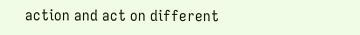action and act on different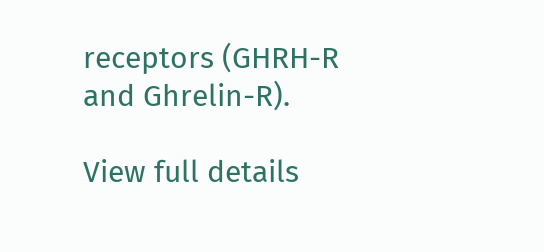receptors (GHRH-R and Ghrelin-R).

View full details